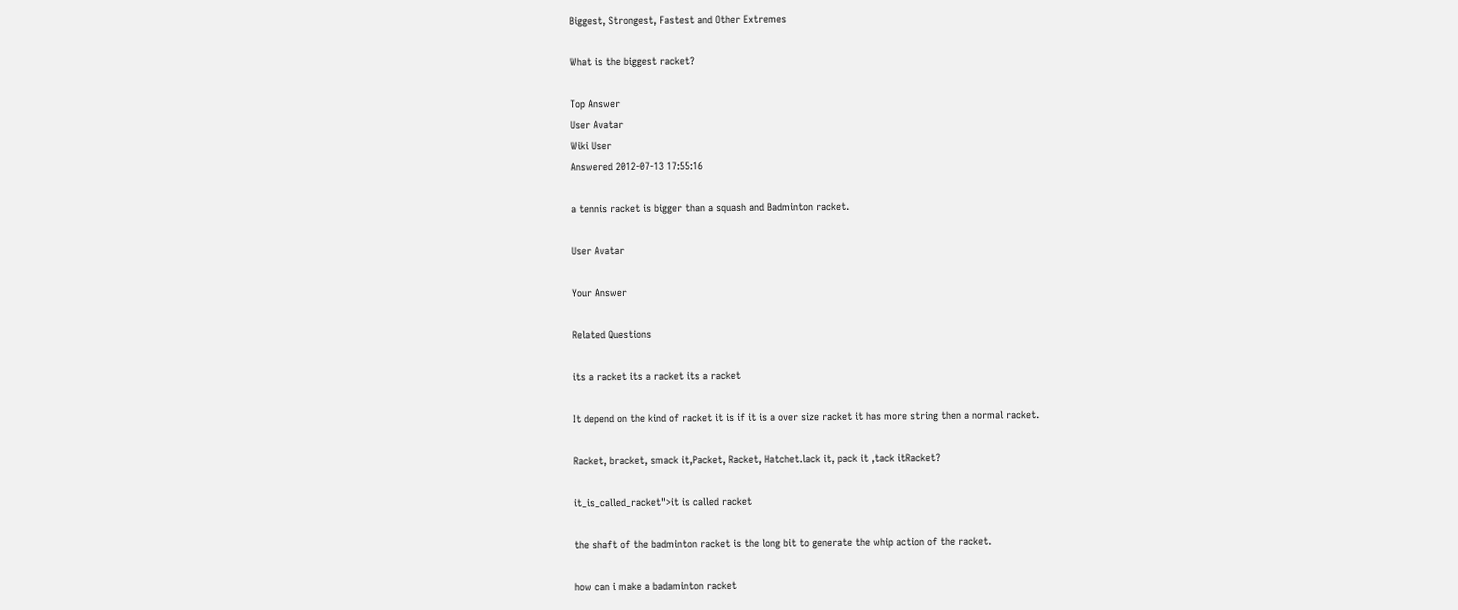Biggest, Strongest, Fastest and Other Extremes

What is the biggest racket?

Top Answer
User Avatar
Wiki User
Answered 2012-07-13 17:55:16

a tennis racket is bigger than a squash and Badminton racket.

User Avatar

Your Answer

Related Questions

its a racket its a racket its a racket

It depend on the kind of racket it is if it is a over size racket it has more string then a normal racket.

Racket, bracket, smack it,Packet, Racket, Hatchet.lack it, pack it ,tack itRacket?

it_is_called_racket">it is called racket

the shaft of the badminton racket is the long bit to generate the whip action of the racket.

how can i make a badaminton racket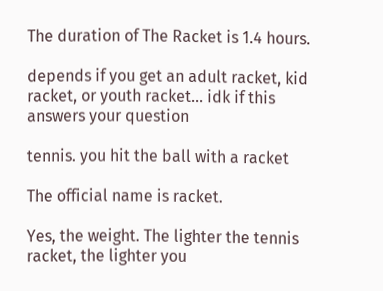The duration of The Racket is 1.4 hours.

depends if you get an adult racket, kid racket, or youth racket... idk if this answers your question

tennis. you hit the ball with a racket

The official name is racket.

Yes, the weight. The lighter the tennis racket, the lighter you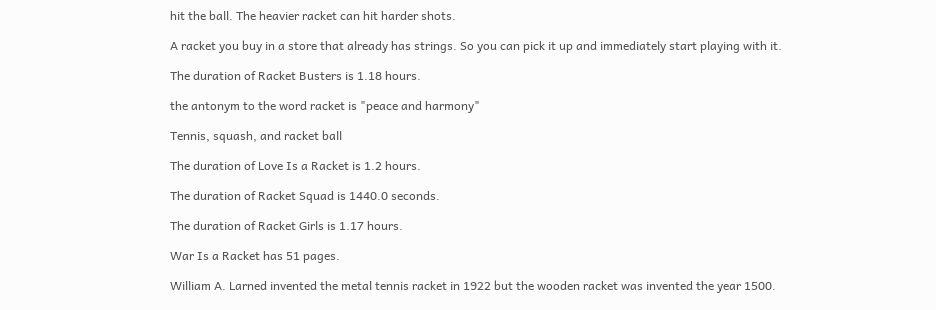hit the ball. The heavier racket can hit harder shots.

A racket you buy in a store that already has strings. So you can pick it up and immediately start playing with it.

The duration of Racket Busters is 1.18 hours.

the antonym to the word racket is "peace and harmony"

Tennis, squash, and racket ball

The duration of Love Is a Racket is 1.2 hours.

The duration of Racket Squad is 1440.0 seconds.

The duration of Racket Girls is 1.17 hours.

War Is a Racket has 51 pages.

William A. Larned invented the metal tennis racket in 1922 but the wooden racket was invented the year 1500.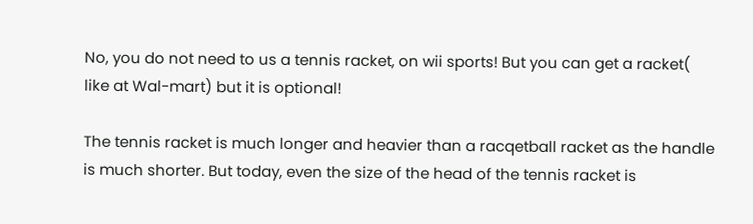No, you do not need to us a tennis racket, on wii sports! But you can get a racket( like at Wal-mart) but it is optional!

The tennis racket is much longer and heavier than a racqetball racket as the handle is much shorter. But today, even the size of the head of the tennis racket is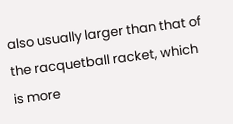also usually larger than that of the racquetball racket, which is more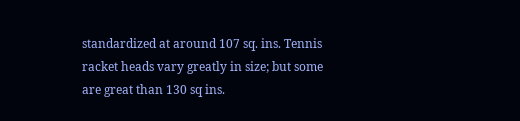standardized at around 107 sq. ins. Tennis racket heads vary greatly in size; but some are great than 130 sq ins.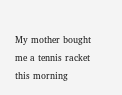My mother bought me a tennis racket this morning